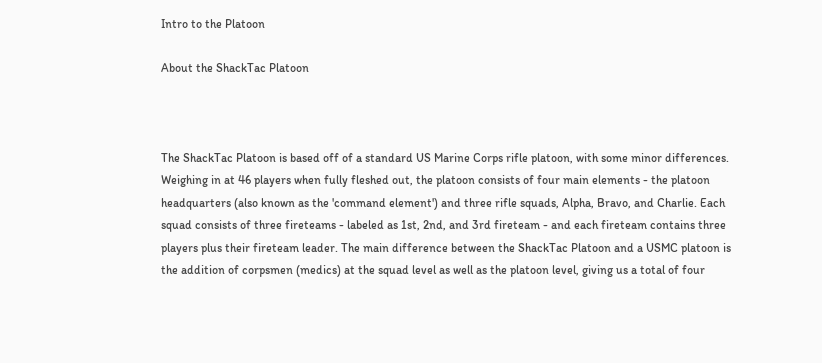Intro to the Platoon

About the ShackTac Platoon



The ShackTac Platoon is based off of a standard US Marine Corps rifle platoon, with some minor differences. Weighing in at 46 players when fully fleshed out, the platoon consists of four main elements - the platoon headquarters (also known as the 'command element') and three rifle squads, Alpha, Bravo, and Charlie. Each squad consists of three fireteams - labeled as 1st, 2nd, and 3rd fireteam - and each fireteam contains three players plus their fireteam leader. The main difference between the ShackTac Platoon and a USMC platoon is the addition of corpsmen (medics) at the squad level as well as the platoon level, giving us a total of four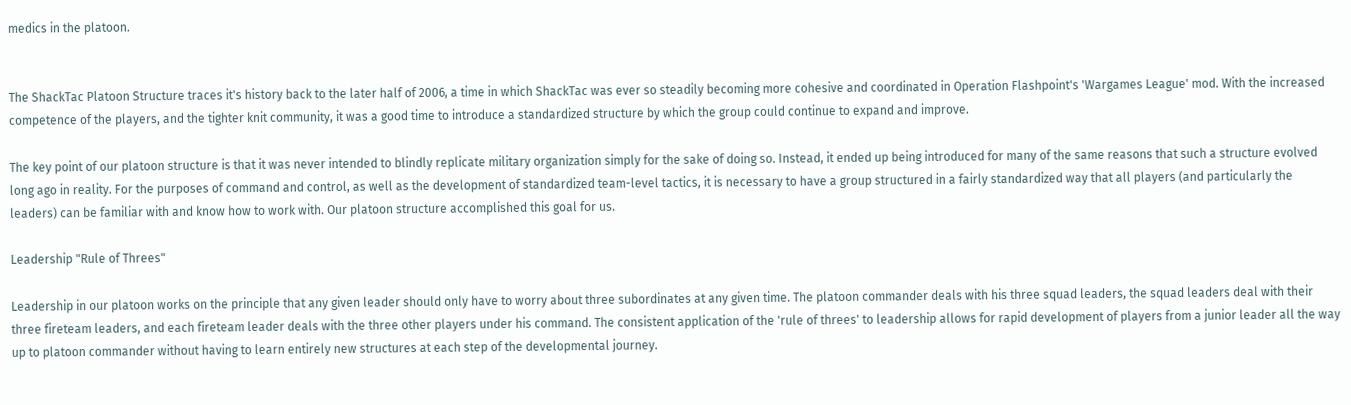medics in the platoon.


The ShackTac Platoon Structure traces it's history back to the later half of 2006, a time in which ShackTac was ever so steadily becoming more cohesive and coordinated in Operation Flashpoint's 'Wargames League' mod. With the increased competence of the players, and the tighter knit community, it was a good time to introduce a standardized structure by which the group could continue to expand and improve.

The key point of our platoon structure is that it was never intended to blindly replicate military organization simply for the sake of doing so. Instead, it ended up being introduced for many of the same reasons that such a structure evolved long ago in reality. For the purposes of command and control, as well as the development of standardized team-level tactics, it is necessary to have a group structured in a fairly standardized way that all players (and particularly the leaders) can be familiar with and know how to work with. Our platoon structure accomplished this goal for us.

Leadership "Rule of Threes"

Leadership in our platoon works on the principle that any given leader should only have to worry about three subordinates at any given time. The platoon commander deals with his three squad leaders, the squad leaders deal with their three fireteam leaders, and each fireteam leader deals with the three other players under his command. The consistent application of the 'rule of threes' to leadership allows for rapid development of players from a junior leader all the way up to platoon commander without having to learn entirely new structures at each step of the developmental journey.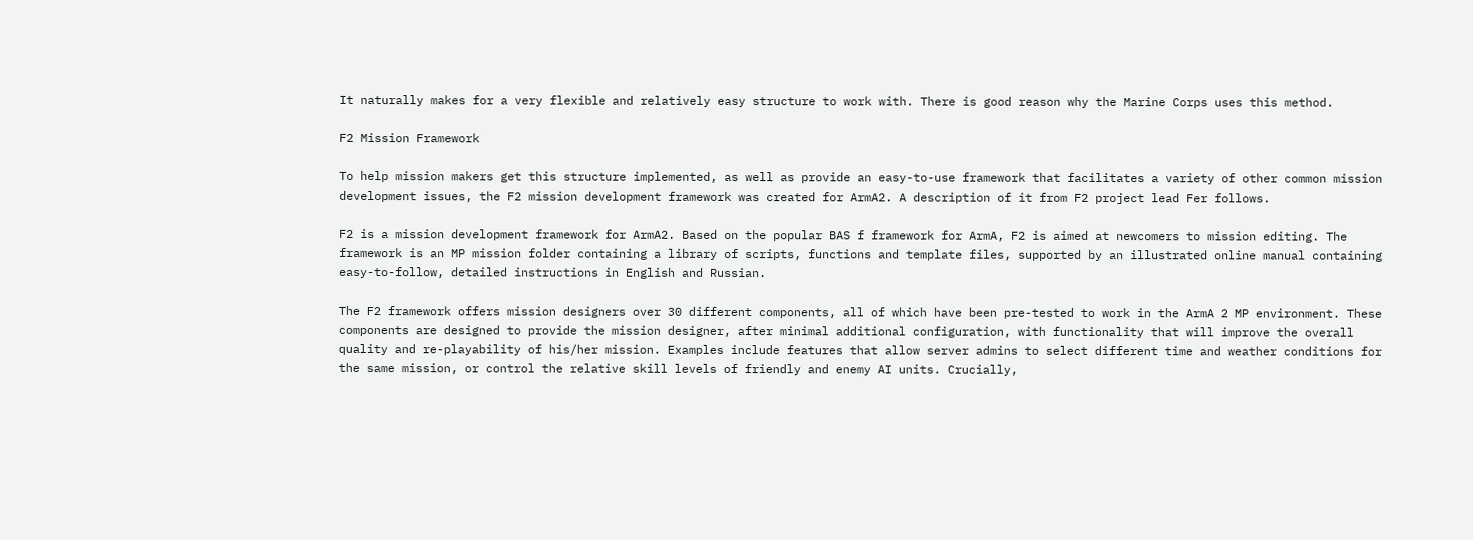It naturally makes for a very flexible and relatively easy structure to work with. There is good reason why the Marine Corps uses this method.

F2 Mission Framework

To help mission makers get this structure implemented, as well as provide an easy-to-use framework that facilitates a variety of other common mission development issues, the F2 mission development framework was created for ArmA2. A description of it from F2 project lead Fer follows.

F2 is a mission development framework for ArmA2. Based on the popular BAS f framework for ArmA, F2 is aimed at newcomers to mission editing. The framework is an MP mission folder containing a library of scripts, functions and template files, supported by an illustrated online manual containing easy-to-follow, detailed instructions in English and Russian.

The F2 framework offers mission designers over 30 different components, all of which have been pre-tested to work in the ArmA 2 MP environment. These components are designed to provide the mission designer, after minimal additional configuration, with functionality that will improve the overall quality and re-playability of his/her mission. Examples include features that allow server admins to select different time and weather conditions for the same mission, or control the relative skill levels of friendly and enemy AI units. Crucially,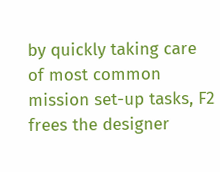by quickly taking care of most common mission set-up tasks, F2 frees the designer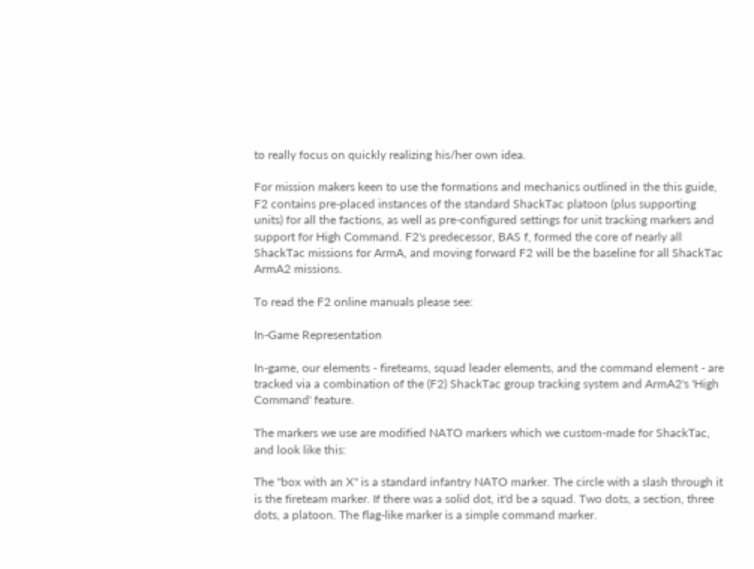to really focus on quickly realizing his/her own idea.

For mission makers keen to use the formations and mechanics outlined in the this guide, F2 contains pre-placed instances of the standard ShackTac platoon (plus supporting units) for all the factions, as well as pre-configured settings for unit tracking markers and support for High Command. F2's predecessor, BAS f, formed the core of nearly all ShackTac missions for ArmA, and moving forward F2 will be the baseline for all ShackTac ArmA2 missions.

To read the F2 online manuals please see:

In-Game Representation

In-game, our elements - fireteams, squad leader elements, and the command element - are tracked via a combination of the (F2) ShackTac group tracking system and ArmA2's 'High Command' feature.

The markers we use are modified NATO markers which we custom-made for ShackTac, and look like this:

The "box with an X" is a standard infantry NATO marker. The circle with a slash through it is the fireteam marker. If there was a solid dot, it'd be a squad. Two dots, a section, three dots, a platoon. The flag-like marker is a simple command marker.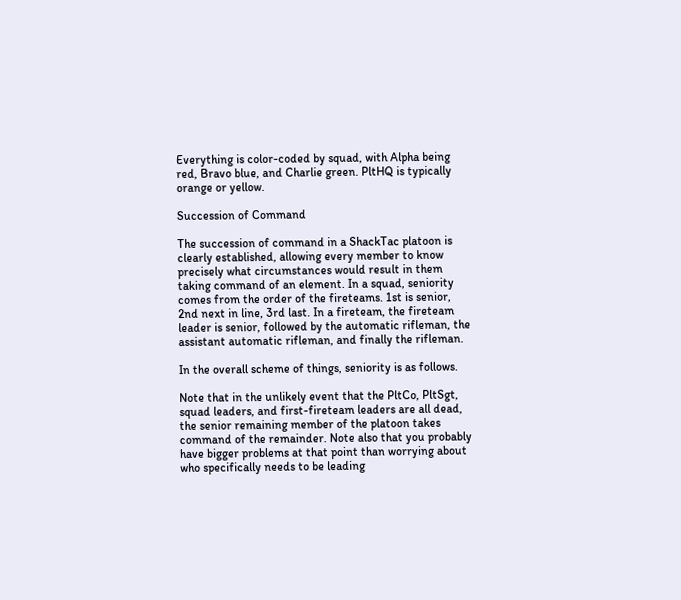Everything is color-coded by squad, with Alpha being red, Bravo blue, and Charlie green. PltHQ is typically orange or yellow.

Succession of Command

The succession of command in a ShackTac platoon is clearly established, allowing every member to know precisely what circumstances would result in them taking command of an element. In a squad, seniority comes from the order of the fireteams. 1st is senior, 2nd next in line, 3rd last. In a fireteam, the fireteam leader is senior, followed by the automatic rifleman, the assistant automatic rifleman, and finally the rifleman.

In the overall scheme of things, seniority is as follows.

Note that in the unlikely event that the PltCo, PltSgt, squad leaders, and first-fireteam leaders are all dead, the senior remaining member of the platoon takes command of the remainder. Note also that you probably have bigger problems at that point than worrying about who specifically needs to be leading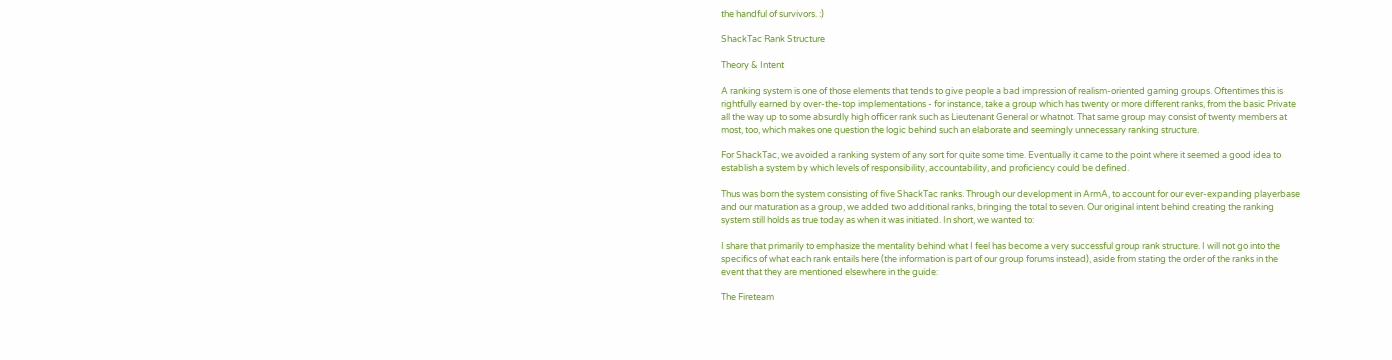the handful of survivors. :)

ShackTac Rank Structure

Theory & Intent

A ranking system is one of those elements that tends to give people a bad impression of realism-oriented gaming groups. Oftentimes this is rightfully earned by over-the-top implementations - for instance, take a group which has twenty or more different ranks, from the basic Private all the way up to some absurdly high officer rank such as Lieutenant General or whatnot. That same group may consist of twenty members at most, too, which makes one question the logic behind such an elaborate and seemingly unnecessary ranking structure.

For ShackTac, we avoided a ranking system of any sort for quite some time. Eventually it came to the point where it seemed a good idea to establish a system by which levels of responsibility, accountability, and proficiency could be defined.

Thus was born the system consisting of five ShackTac ranks. Through our development in ArmA, to account for our ever-expanding playerbase and our maturation as a group, we added two additional ranks, bringing the total to seven. Our original intent behind creating the ranking system still holds as true today as when it was initiated. In short, we wanted to:

I share that primarily to emphasize the mentality behind what I feel has become a very successful group rank structure. I will not go into the specifics of what each rank entails here (the information is part of our group forums instead), aside from stating the order of the ranks in the event that they are mentioned elsewhere in the guide:

The Fireteam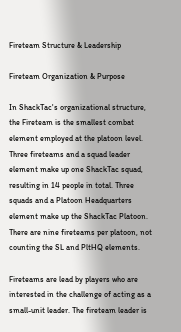Fireteam Structure & Leadership

Fireteam Organization & Purpose

In ShackTac's organizational structure, the Fireteam is the smallest combat element employed at the platoon level. Three fireteams and a squad leader element make up one ShackTac squad, resulting in 14 people in total. Three squads and a Platoon Headquarters element make up the ShackTac Platoon. There are nine fireteams per platoon, not counting the SL and PltHQ elements.

Fireteams are lead by players who are interested in the challenge of acting as a small-unit leader. The fireteam leader is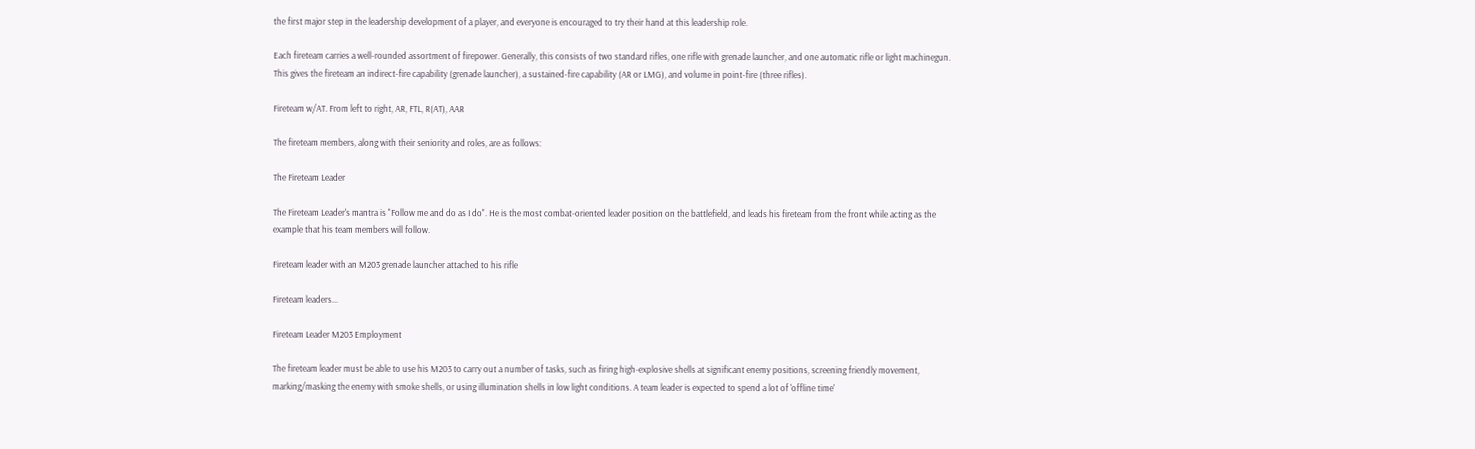the first major step in the leadership development of a player, and everyone is encouraged to try their hand at this leadership role.

Each fireteam carries a well-rounded assortment of firepower. Generally, this consists of two standard rifles, one rifle with grenade launcher, and one automatic rifle or light machinegun. This gives the fireteam an indirect-fire capability (grenade launcher), a sustained-fire capability (AR or LMG), and volume in point-fire (three rifles).

Fireteam w/AT. From left to right, AR, FTL, R(AT), AAR

The fireteam members, along with their seniority and roles, are as follows:

The Fireteam Leader

The Fireteam Leader's mantra is "Follow me and do as I do". He is the most combat-oriented leader position on the battlefield, and leads his fireteam from the front while acting as the example that his team members will follow.

Fireteam leader with an M203 grenade launcher attached to his rifle

Fireteam leaders...

Fireteam Leader M203 Employment

The fireteam leader must be able to use his M203 to carry out a number of tasks, such as firing high-explosive shells at significant enemy positions, screening friendly movement, marking/masking the enemy with smoke shells, or using illumination shells in low light conditions. A team leader is expected to spend a lot of 'offline time'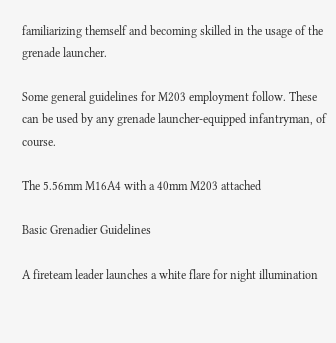familiarizing themself and becoming skilled in the usage of the grenade launcher.

Some general guidelines for M203 employment follow. These can be used by any grenade launcher-equipped infantryman, of course.

The 5.56mm M16A4 with a 40mm M203 attached

Basic Grenadier Guidelines

A fireteam leader launches a white flare for night illumination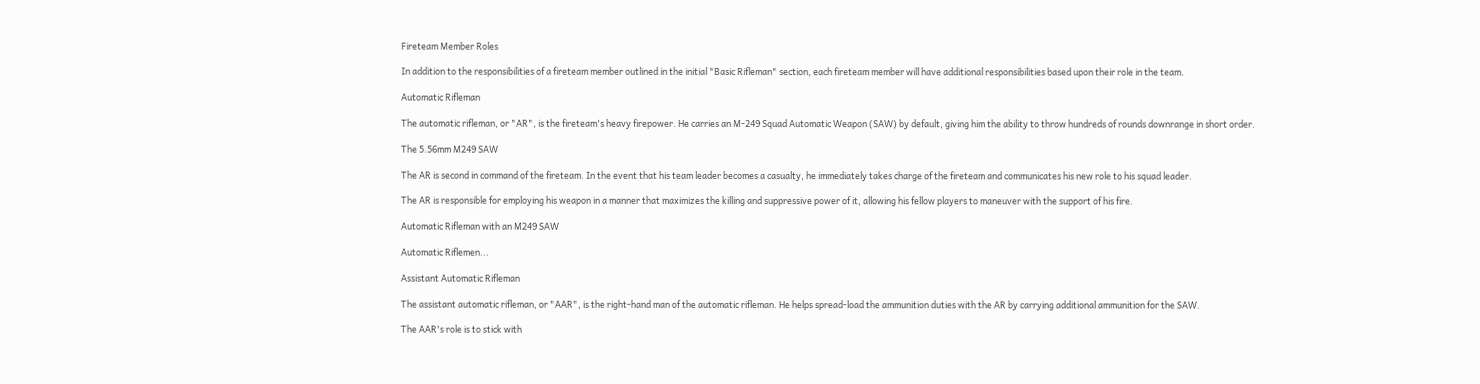Fireteam Member Roles

In addition to the responsibilities of a fireteam member outlined in the initial "Basic Rifleman" section, each fireteam member will have additional responsibilities based upon their role in the team.

Automatic Rifleman

The automatic rifleman, or "AR", is the fireteam's heavy firepower. He carries an M-249 Squad Automatic Weapon (SAW) by default, giving him the ability to throw hundreds of rounds downrange in short order.

The 5.56mm M249 SAW

The AR is second in command of the fireteam. In the event that his team leader becomes a casualty, he immediately takes charge of the fireteam and communicates his new role to his squad leader.

The AR is responsible for employing his weapon in a manner that maximizes the killing and suppressive power of it, allowing his fellow players to maneuver with the support of his fire.

Automatic Rifleman with an M249 SAW

Automatic Riflemen...

Assistant Automatic Rifleman

The assistant automatic rifleman, or "AAR", is the right-hand man of the automatic rifleman. He helps spread-load the ammunition duties with the AR by carrying additional ammunition for the SAW.

The AAR's role is to stick with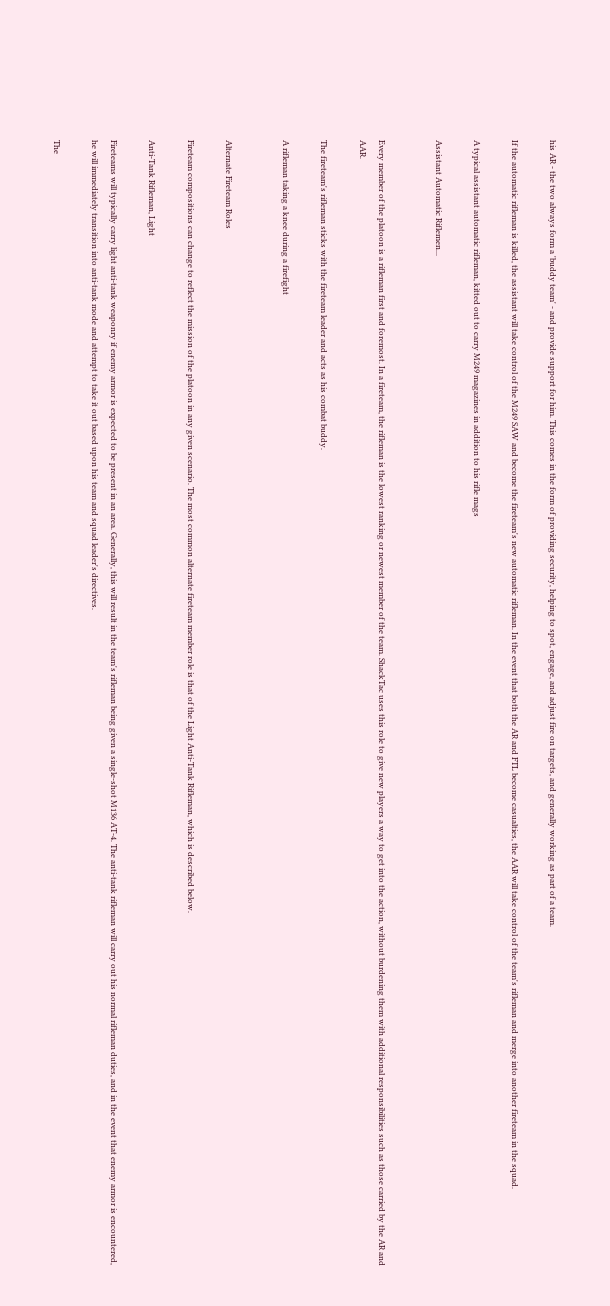his AR - the two always form a 'buddy team' - and provide support for him. This comes in the form of providing security, helping to spot, engage, and adjust fire on targets, and generally working as part of a team.

If the automatic rifleman is killed, the assistant will take control of the M249 SAW and become the fireteam's new automatic rifleman. In the event that both the AR and FTL become casualties, the AAR will take control of the team's rifleman and merge into another fireteam in the squad.

A typical assistant automatic rifleman, kitted out to carry M249 magazines in addition to his rifle mags

Assistant Automatic Riflemen...


Every member of the platoon is a rifleman first and foremost. In a fireteam, the rifleman is the lowest ranking or newest member of the team. ShackTac uses this role to give new players a way to get into the action, without burdening them with additional responsibilities such as those carried by the AR and AAR.

The fireteam's rifleman sticks with the fireteam leader and acts as his combat buddy.

A rifleman taking a knee during a firefight


Alternate Fireteam Roles

Fireteam compositions can change to reflect the mission of the platoon in any given scenario. The most common alternate fireteam member role is that of the Light Anti-Tank Rifleman, which is described below.

Anti-Tank Rifleman, Light

Fireteams will typically carry light anti-tank weaponry if enemy armor is expected to be present in an area. Generally, this will result in the team's rifleman being given a single-shot M136 AT-4. The anti-tank rifleman will carry out his normal rifleman duties, and in the event that enemy armor is encountered, he will immediately transition into anti-tank mode and attempt to take it out based upon his team and squad leader's directives.

The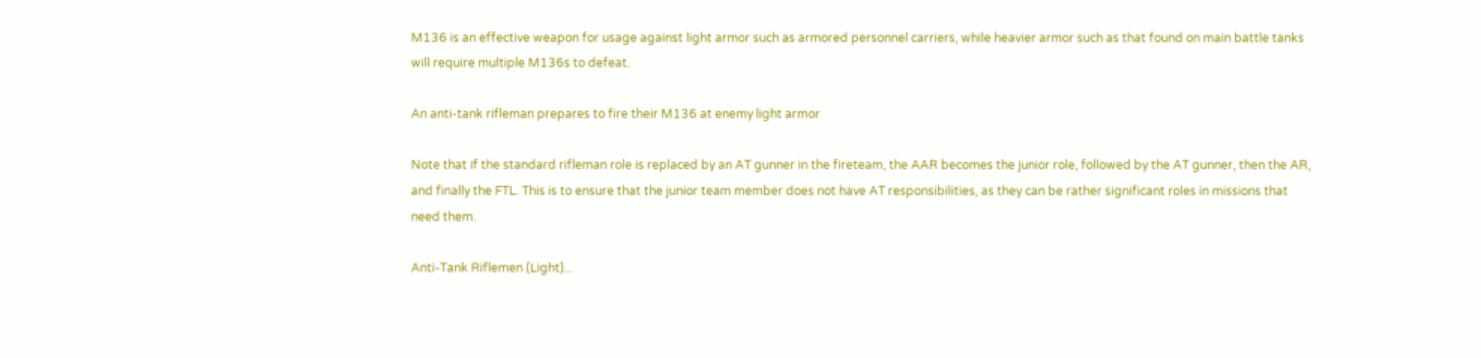M136 is an effective weapon for usage against light armor such as armored personnel carriers, while heavier armor such as that found on main battle tanks will require multiple M136s to defeat.

An anti-tank rifleman prepares to fire their M136 at enemy light armor

Note that if the standard rifleman role is replaced by an AT gunner in the fireteam, the AAR becomes the junior role, followed by the AT gunner, then the AR, and finally the FTL. This is to ensure that the junior team member does not have AT responsibilities, as they can be rather significant roles in missions that need them.

Anti-Tank Riflemen (Light)...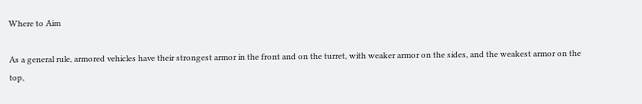Where to Aim

As a general rule, armored vehicles have their strongest armor in the front and on the turret, with weaker armor on the sides, and the weakest armor on the top,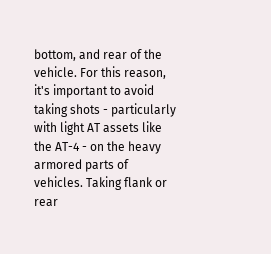bottom, and rear of the vehicle. For this reason, it's important to avoid taking shots - particularly with light AT assets like the AT-4 - on the heavy armored parts of vehicles. Taking flank or rear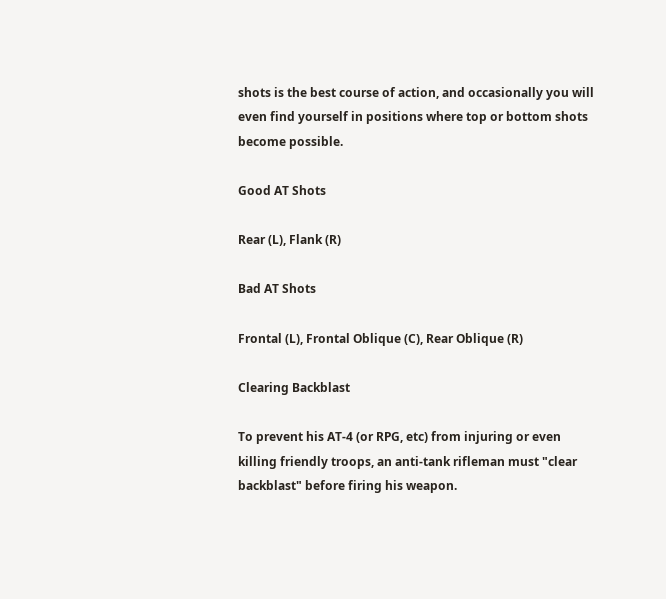shots is the best course of action, and occasionally you will even find yourself in positions where top or bottom shots become possible.

Good AT Shots

Rear (L), Flank (R)

Bad AT Shots

Frontal (L), Frontal Oblique (C), Rear Oblique (R)

Clearing Backblast

To prevent his AT-4 (or RPG, etc) from injuring or even killing friendly troops, an anti-tank rifleman must "clear backblast" before firing his weapon.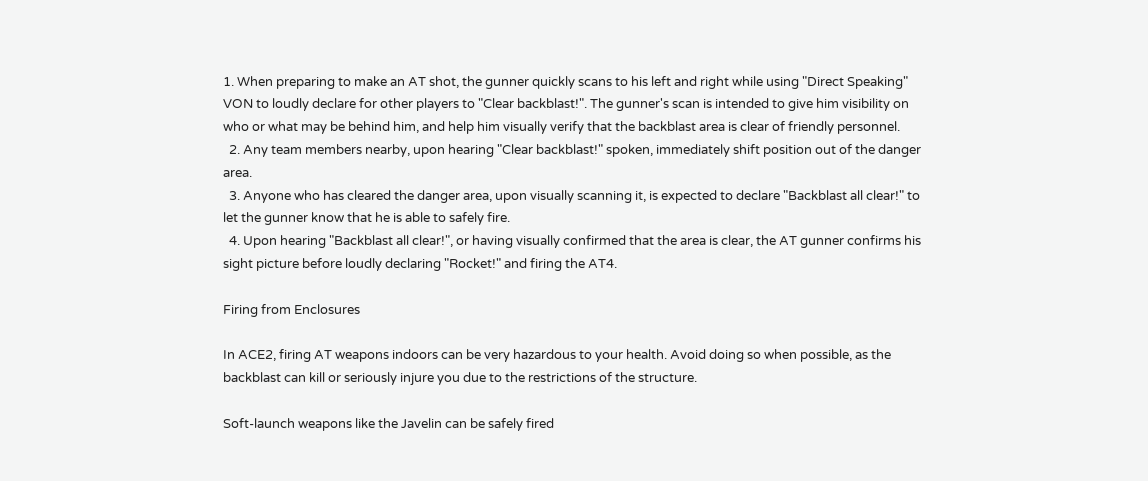1. When preparing to make an AT shot, the gunner quickly scans to his left and right while using "Direct Speaking" VON to loudly declare for other players to "Clear backblast!". The gunner's scan is intended to give him visibility on who or what may be behind him, and help him visually verify that the backblast area is clear of friendly personnel.
  2. Any team members nearby, upon hearing "Clear backblast!" spoken, immediately shift position out of the danger area.
  3. Anyone who has cleared the danger area, upon visually scanning it, is expected to declare "Backblast all clear!" to let the gunner know that he is able to safely fire.
  4. Upon hearing "Backblast all clear!", or having visually confirmed that the area is clear, the AT gunner confirms his sight picture before loudly declaring "Rocket!" and firing the AT4.

Firing from Enclosures

In ACE2, firing AT weapons indoors can be very hazardous to your health. Avoid doing so when possible, as the backblast can kill or seriously injure you due to the restrictions of the structure.

Soft-launch weapons like the Javelin can be safely fired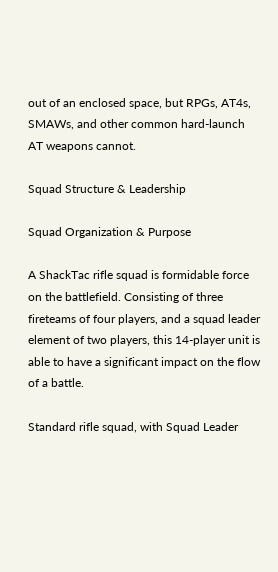out of an enclosed space, but RPGs, AT4s, SMAWs, and other common hard-launch AT weapons cannot.

Squad Structure & Leadership

Squad Organization & Purpose

A ShackTac rifle squad is formidable force on the battlefield. Consisting of three fireteams of four players, and a squad leader element of two players, this 14-player unit is able to have a significant impact on the flow of a battle.

Standard rifle squad, with Squad Leader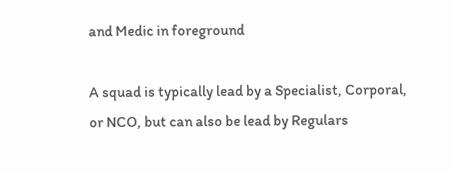and Medic in foreground

A squad is typically lead by a Specialist, Corporal, or NCO, but can also be lead by Regulars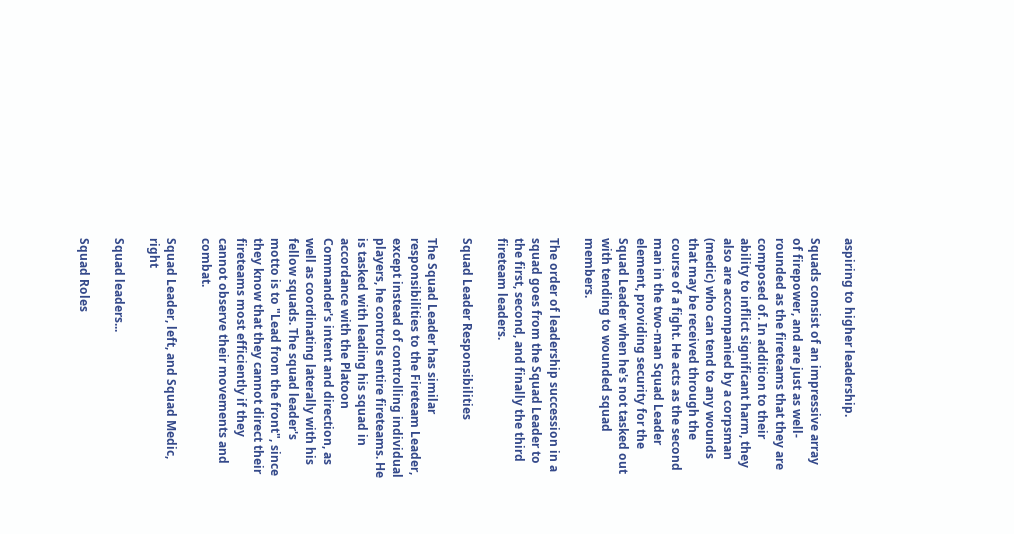aspiring to higher leadership.

Squads consist of an impressive array of firepower, and are just as well-rounded as the fireteams that they are composed of. In addition to their ability to inflict significant harm, they also are accompanied by a corpsman (medic) who can tend to any wounds that may be received through the course of a fight. He acts as the second man in the two-man Squad Leader element, providing security for the Squad Leader when he's not tasked out with tending to wounded squad members.

The order of leadership succession in a squad goes from the Squad Leader to the first, second, and finally the third fireteam leaders.

Squad Leader Responsibilities

The Squad Leader has similar responsibilities to the Fireteam Leader, except instead of controlling individual players, he controls entire fireteams. He is tasked with leading his squad in accordance with the Platoon Commander's intent and direction, as well as coordinating laterally with his fellow squads. The squad leader's motto is to "Lead from the front", since they know that they cannot direct their fireteams most efficiently if they cannot observe their movements and combat.

Squad Leader, left, and Squad Medic, right

Squad leaders...

Squad Roles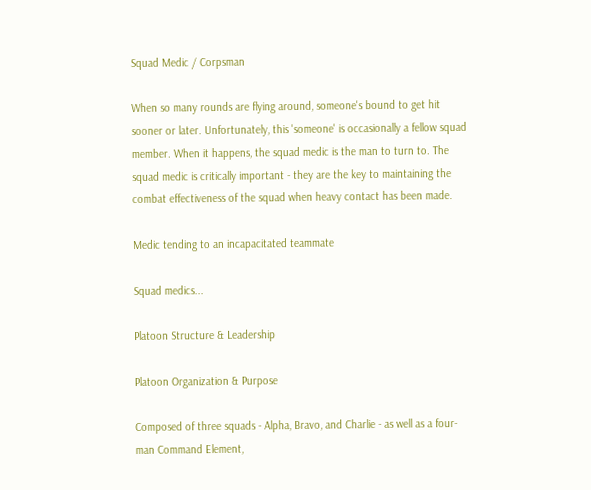Squad Medic / Corpsman

When so many rounds are flying around, someone's bound to get hit sooner or later. Unfortunately, this 'someone' is occasionally a fellow squad member. When it happens, the squad medic is the man to turn to. The squad medic is critically important - they are the key to maintaining the combat effectiveness of the squad when heavy contact has been made.

Medic tending to an incapacitated teammate

Squad medics...

Platoon Structure & Leadership

Platoon Organization & Purpose

Composed of three squads - Alpha, Bravo, and Charlie - as well as a four-man Command Element,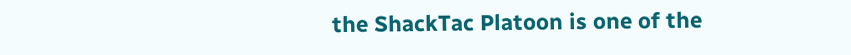the ShackTac Platoon is one of the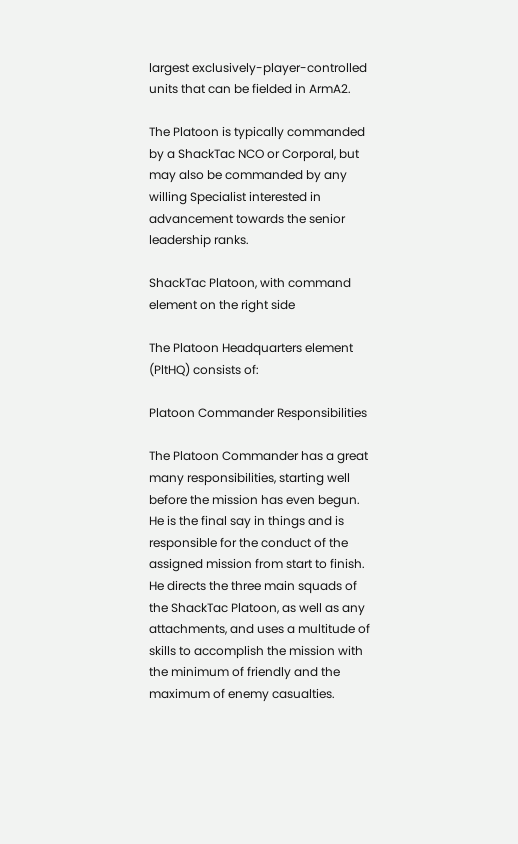largest exclusively-player-controlled units that can be fielded in ArmA2.

The Platoon is typically commanded by a ShackTac NCO or Corporal, but may also be commanded by any willing Specialist interested in advancement towards the senior leadership ranks.

ShackTac Platoon, with command element on the right side

The Platoon Headquarters element (PltHQ) consists of:

Platoon Commander Responsibilities

The Platoon Commander has a great many responsibilities, starting well before the mission has even begun. He is the final say in things and is responsible for the conduct of the assigned mission from start to finish. He directs the three main squads of the ShackTac Platoon, as well as any attachments, and uses a multitude of skills to accomplish the mission with the minimum of friendly and the maximum of enemy casualties.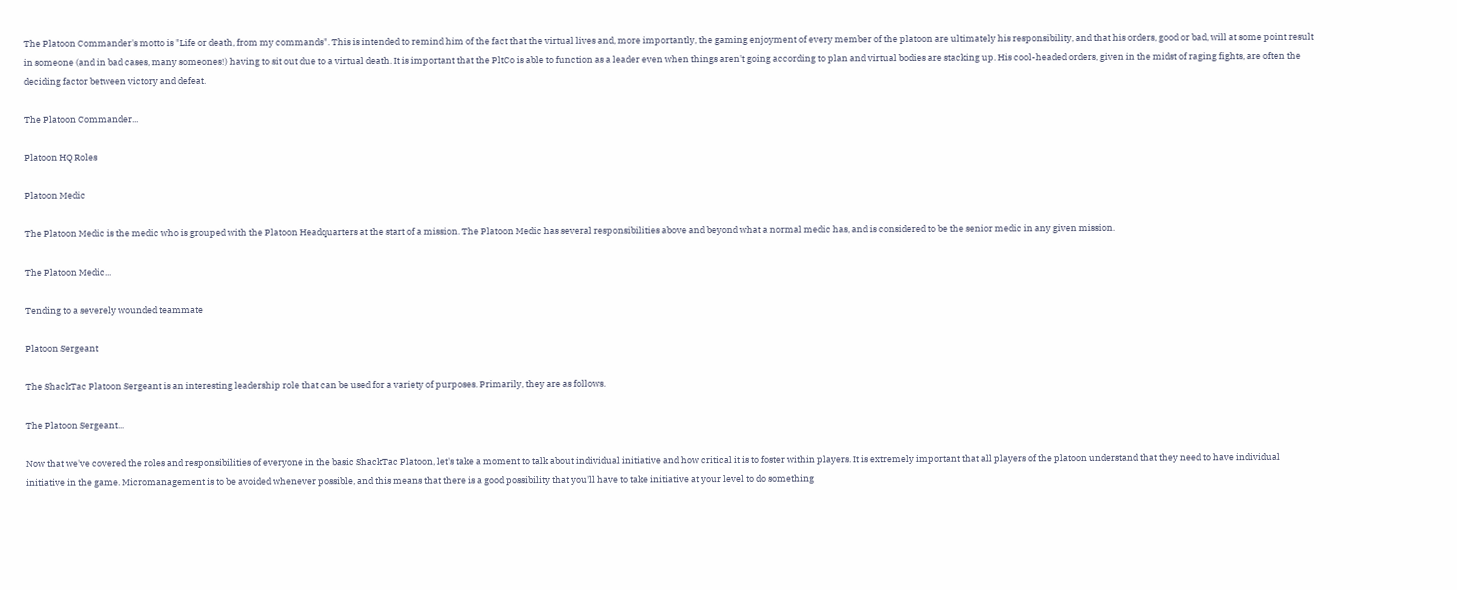The Platoon Commander's motto is "Life or death, from my commands". This is intended to remind him of the fact that the virtual lives and, more importantly, the gaming enjoyment of every member of the platoon are ultimately his responsibility, and that his orders, good or bad, will at some point result in someone (and in bad cases, many someones!) having to sit out due to a virtual death. It is important that the PltCo is able to function as a leader even when things aren't going according to plan and virtual bodies are stacking up. His cool-headed orders, given in the midst of raging fights, are often the deciding factor between victory and defeat.

The Platoon Commander...

Platoon HQ Roles

Platoon Medic

The Platoon Medic is the medic who is grouped with the Platoon Headquarters at the start of a mission. The Platoon Medic has several responsibilities above and beyond what a normal medic has, and is considered to be the senior medic in any given mission.

The Platoon Medic...

Tending to a severely wounded teammate

Platoon Sergeant

The ShackTac Platoon Sergeant is an interesting leadership role that can be used for a variety of purposes. Primarily, they are as follows.

The Platoon Sergeant...

Now that we've covered the roles and responsibilities of everyone in the basic ShackTac Platoon, let's take a moment to talk about individual initiative and how critical it is to foster within players. It is extremely important that all players of the platoon understand that they need to have individual initiative in the game. Micromanagement is to be avoided whenever possible, and this means that there is a good possibility that you'll have to take initiative at your level to do something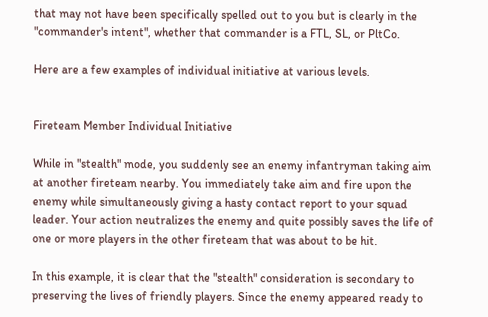that may not have been specifically spelled out to you but is clearly in the "commander's intent", whether that commander is a FTL, SL, or PltCo.

Here are a few examples of individual initiative at various levels.


Fireteam Member Individual Initiative

While in "stealth" mode, you suddenly see an enemy infantryman taking aim at another fireteam nearby. You immediately take aim and fire upon the enemy while simultaneously giving a hasty contact report to your squad leader. Your action neutralizes the enemy and quite possibly saves the life of one or more players in the other fireteam that was about to be hit.

In this example, it is clear that the "stealth" consideration is secondary to preserving the lives of friendly players. Since the enemy appeared ready to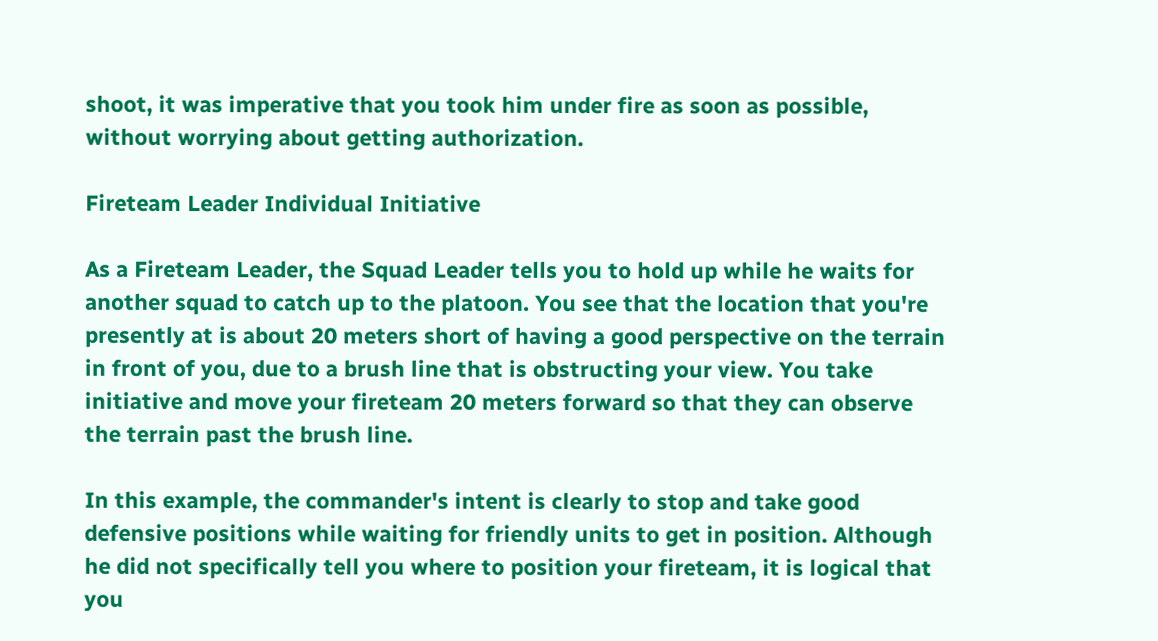shoot, it was imperative that you took him under fire as soon as possible, without worrying about getting authorization.

Fireteam Leader Individual Initiative

As a Fireteam Leader, the Squad Leader tells you to hold up while he waits for another squad to catch up to the platoon. You see that the location that you're presently at is about 20 meters short of having a good perspective on the terrain in front of you, due to a brush line that is obstructing your view. You take initiative and move your fireteam 20 meters forward so that they can observe the terrain past the brush line.

In this example, the commander's intent is clearly to stop and take good defensive positions while waiting for friendly units to get in position. Although he did not specifically tell you where to position your fireteam, it is logical that you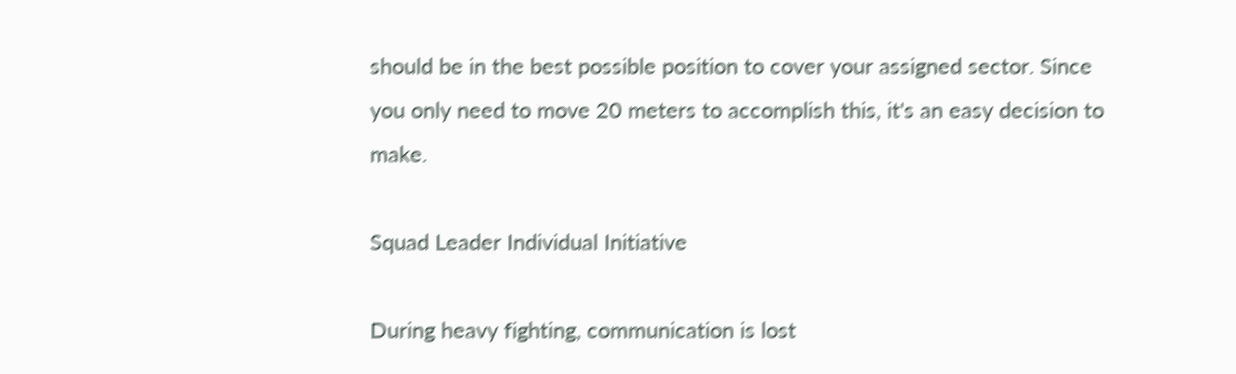should be in the best possible position to cover your assigned sector. Since you only need to move 20 meters to accomplish this, it's an easy decision to make.

Squad Leader Individual Initiative

During heavy fighting, communication is lost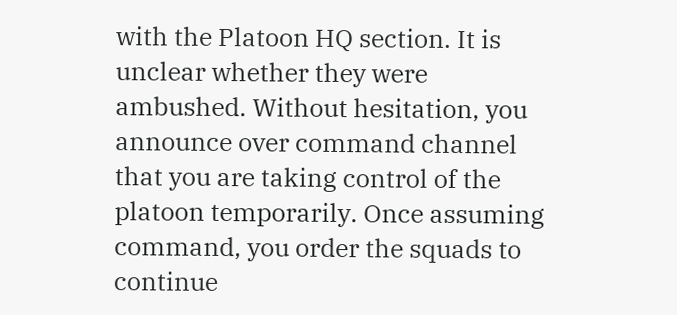with the Platoon HQ section. It is unclear whether they were ambushed. Without hesitation, you announce over command channel that you are taking control of the platoon temporarily. Once assuming command, you order the squads to continue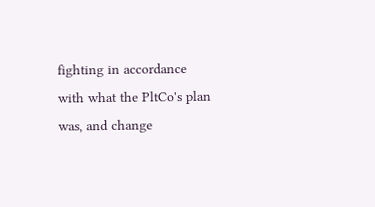fighting in accordance with what the PltCo's plan was, and change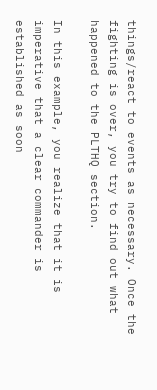things/react to events as necessary. Once the fighting is over, you try to find out what happened to the PLTHQ section.

In this example, you realize that it is imperative that a clear commander is established as soon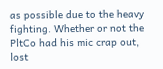as possible due to the heavy fighting. Whether or not the PltCo had his mic crap out, lost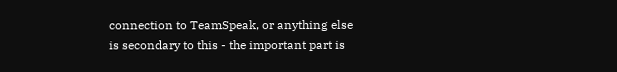connection to TeamSpeak, or anything else is secondary to this - the important part is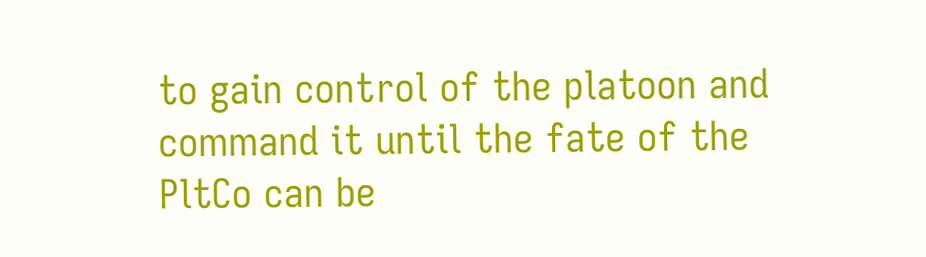to gain control of the platoon and command it until the fate of the PltCo can be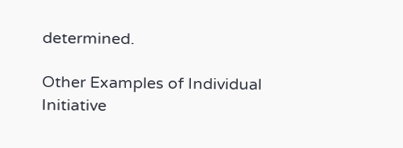determined.

Other Examples of Individual Initiative